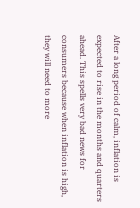After a long period of calm, inflation is expected to rise in the months and quarters ahead. This spells very bad news for consumers because when inflation is high, they will need to more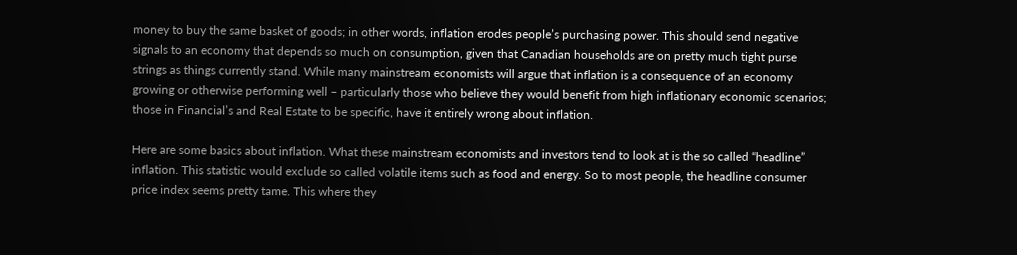money to buy the same basket of goods; in other words, inflation erodes people’s purchasing power. This should send negative signals to an economy that depends so much on consumption, given that Canadian households are on pretty much tight purse strings as things currently stand. While many mainstream economists will argue that inflation is a consequence of an economy growing or otherwise performing well – particularly those who believe they would benefit from high inflationary economic scenarios; those in Financial’s and Real Estate to be specific, have it entirely wrong about inflation.

Here are some basics about inflation. What these mainstream economists and investors tend to look at is the so called “headline” inflation. This statistic would exclude so called volatile items such as food and energy. So to most people, the headline consumer price index seems pretty tame. This where they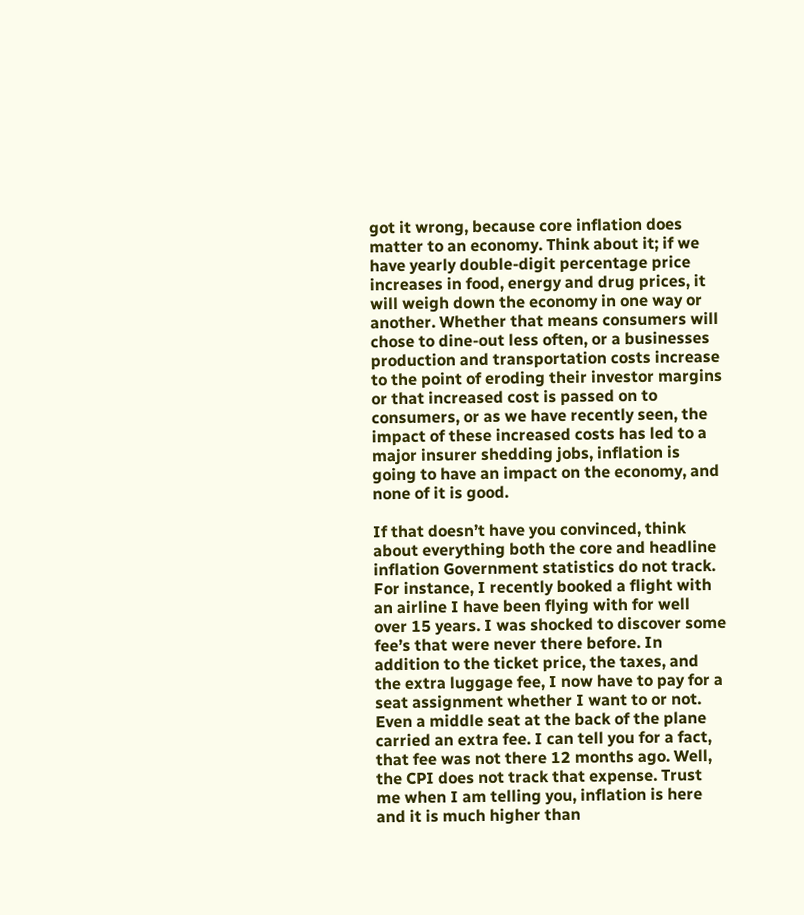got it wrong, because core inflation does matter to an economy. Think about it; if we have yearly double-digit percentage price increases in food, energy and drug prices, it will weigh down the economy in one way or another. Whether that means consumers will chose to dine-out less often, or a businesses production and transportation costs increase to the point of eroding their investor margins or that increased cost is passed on to consumers, or as we have recently seen, the impact of these increased costs has led to a major insurer shedding jobs, inflation is going to have an impact on the economy, and none of it is good.

If that doesn’t have you convinced, think about everything both the core and headline inflation Government statistics do not track. For instance, I recently booked a flight with an airline I have been flying with for well over 15 years. I was shocked to discover some fee’s that were never there before. In addition to the ticket price, the taxes, and the extra luggage fee, I now have to pay for a seat assignment whether I want to or not. Even a middle seat at the back of the plane carried an extra fee. I can tell you for a fact, that fee was not there 12 months ago. Well, the CPI does not track that expense. Trust me when I am telling you, inflation is here and it is much higher than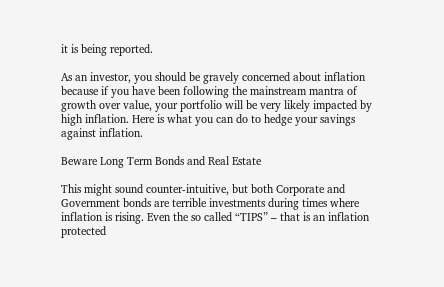it is being reported.

As an investor, you should be gravely concerned about inflation because if you have been following the mainstream mantra of growth over value, your portfolio will be very likely impacted by high inflation. Here is what you can do to hedge your savings against inflation.

Beware Long Term Bonds and Real Estate

This might sound counter-intuitive, but both Corporate and Government bonds are terrible investments during times where inflation is rising. Even the so called “TIPS” – that is an inflation protected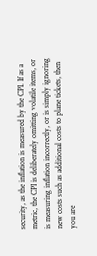security, as the inflation is measured by the CPI. If as a metric, the CPI is deliberately omitting volatile items, or is measuring inflation incorrectly, or is simply ignoring new costs such as additional costs to plane tickets, then you are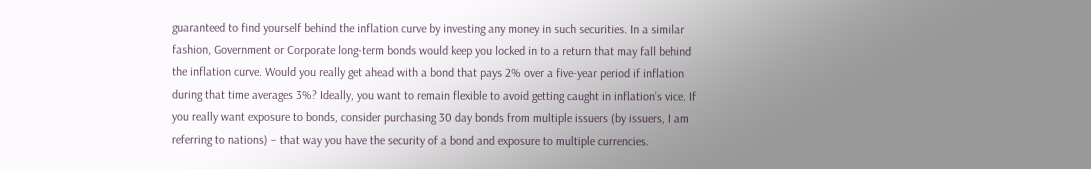guaranteed to find yourself behind the inflation curve by investing any money in such securities. In a similar fashion, Government or Corporate long-term bonds would keep you locked in to a return that may fall behind the inflation curve. Would you really get ahead with a bond that pays 2% over a five-year period if inflation during that time averages 3%? Ideally, you want to remain flexible to avoid getting caught in inflation’s vice. If you really want exposure to bonds, consider purchasing 30 day bonds from multiple issuers (by issuers, I am referring to nations) – that way you have the security of a bond and exposure to multiple currencies.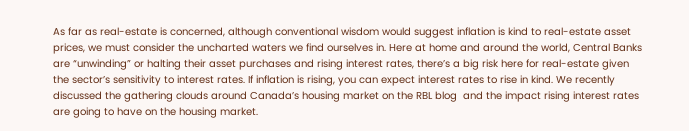As far as real-estate is concerned, although conventional wisdom would suggest inflation is kind to real-estate asset prices, we must consider the uncharted waters we find ourselves in. Here at home and around the world, Central Banks are “unwinding” or halting their asset purchases and rising interest rates, there’s a big risk here for real-estate given the sector’s sensitivity to interest rates. If inflation is rising, you can expect interest rates to rise in kind. We recently discussed the gathering clouds around Canada’s housing market on the RBL blog  and the impact rising interest rates are going to have on the housing market.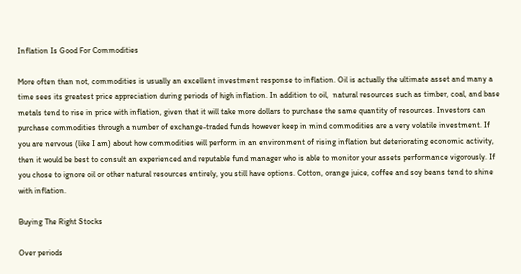Inflation Is Good For Commodities

More often than not, commodities is usually an excellent investment response to inflation. Oil is actually the ultimate asset and many a time sees its greatest price appreciation during periods of high inflation. In addition to oil,  natural resources such as timber, coal, and base metals tend to rise in price with inflation, given that it will take more dollars to purchase the same quantity of resources. Investors can purchase commodities through a number of exchange-traded funds however keep in mind commodities are a very volatile investment. If you are nervous (like I am) about how commodities will perform in an environment of rising inflation but deteriorating economic activity, then it would be best to consult an experienced and reputable fund manager who is able to monitor your assets performance vigorously. If you chose to ignore oil or other natural resources entirely, you still have options. Cotton, orange juice, coffee and soy beans tend to shine with inflation.

Buying The Right Stocks

Over periods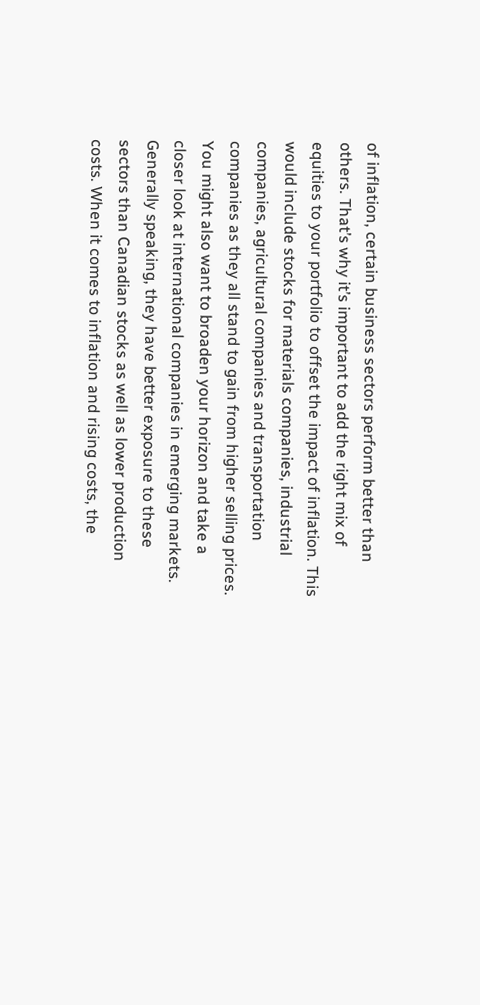of inflation, certain business sectors perform better than others. That’s why it’s important to add the right mix of equities to your portfolio to offset the impact of inflation. This would include stocks for materials companies, industrial companies, agricultural companies and transportation companies as they all stand to gain from higher selling prices. You might also want to broaden your horizon and take a closer look at international companies in emerging markets. Generally speaking, they have better exposure to these sectors than Canadian stocks as well as lower production costs. When it comes to inflation and rising costs, the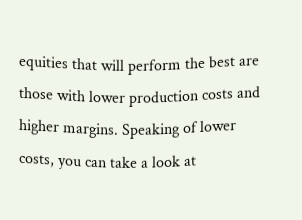equities that will perform the best are those with lower production costs and higher margins. Speaking of lower costs, you can take a look at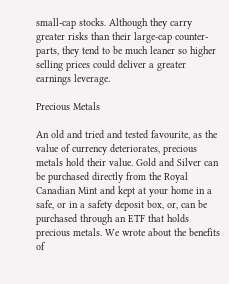small-cap stocks. Although they carry greater risks than their large-cap counter-parts, they tend to be much leaner so higher selling prices could deliver a greater earnings leverage.

Precious Metals

An old and tried and tested favourite, as the value of currency deteriorates, precious metals hold their value. Gold and Silver can be purchased directly from the Royal Canadian Mint and kept at your home in a safe, or in a safety deposit box, or, can be purchased through an ETF that holds precious metals. We wrote about the benefits of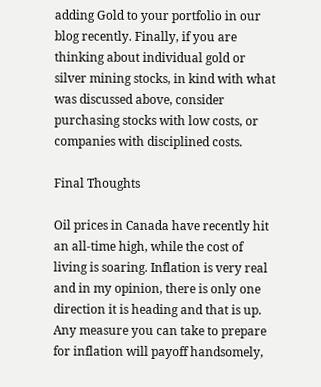adding Gold to your portfolio in our blog recently. Finally, if you are thinking about individual gold or silver mining stocks, in kind with what was discussed above, consider purchasing stocks with low costs, or companies with disciplined costs.

Final Thoughts

Oil prices in Canada have recently hit an all-time high, while the cost of living is soaring. Inflation is very real and in my opinion, there is only one direction it is heading and that is up. Any measure you can take to prepare for inflation will payoff handsomely,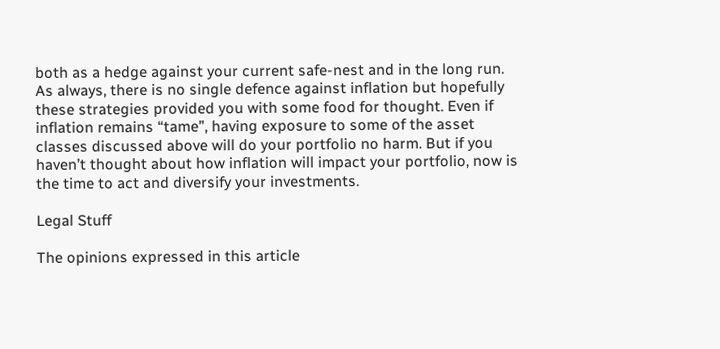both as a hedge against your current safe-nest and in the long run. As always, there is no single defence against inflation but hopefully these strategies provided you with some food for thought. Even if inflation remains “tame”, having exposure to some of the asset classes discussed above will do your portfolio no harm. But if you haven’t thought about how inflation will impact your portfolio, now is the time to act and diversify your investments.

Legal Stuff

The opinions expressed in this article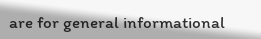are for general informational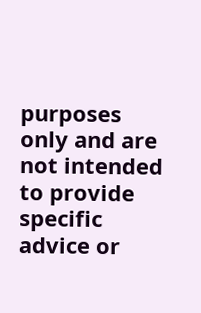purposes only and are not intended to provide specific advice or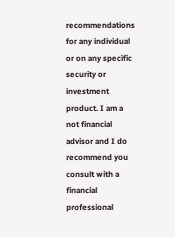recommendations for any individual or on any specific security or investment product. I am a not financial advisor and I do recommend you consult with a financial professional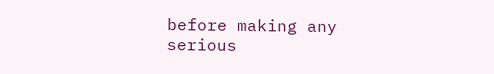before making any serious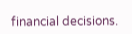financial decisions.